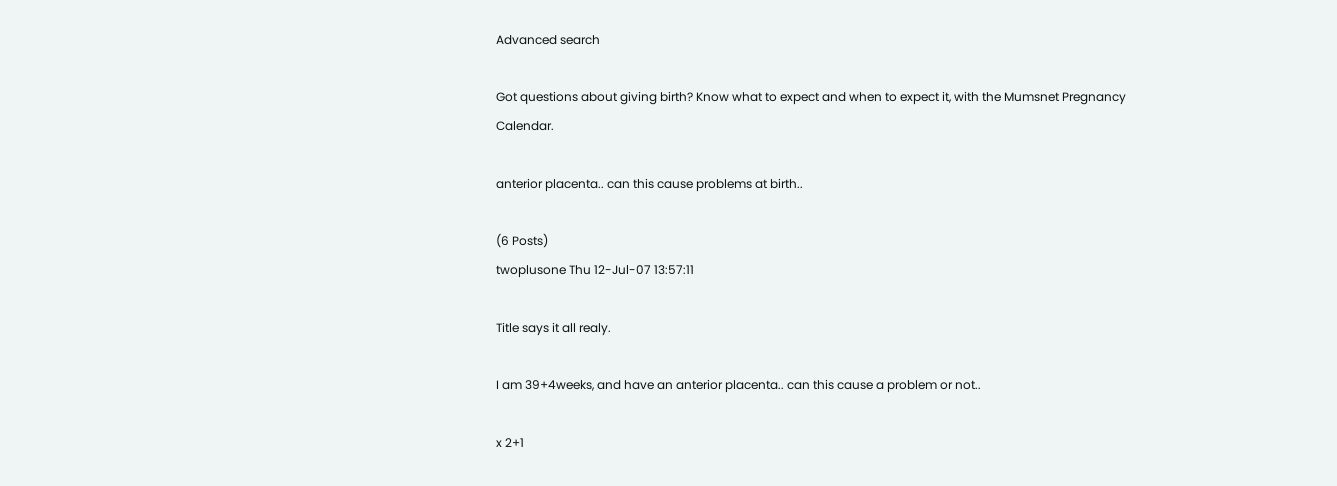Advanced search

Got questions about giving birth? Know what to expect and when to expect it, with the Mumsnet Pregnancy Calendar.

anterior placenta.. can this cause problems at birth..

(6 Posts)
twoplusone Thu 12-Jul-07 13:57:11

Title says it all realy.

I am 39+4weeks, and have an anterior placenta.. can this cause a problem or not..

x 2+1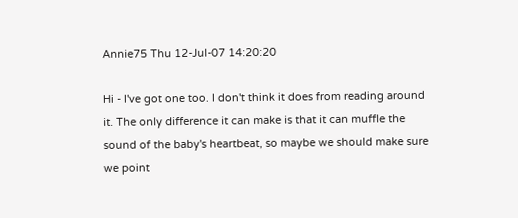Annie75 Thu 12-Jul-07 14:20:20

Hi - I've got one too. I don't think it does from reading around it. The only difference it can make is that it can muffle the sound of the baby's heartbeat, so maybe we should make sure we point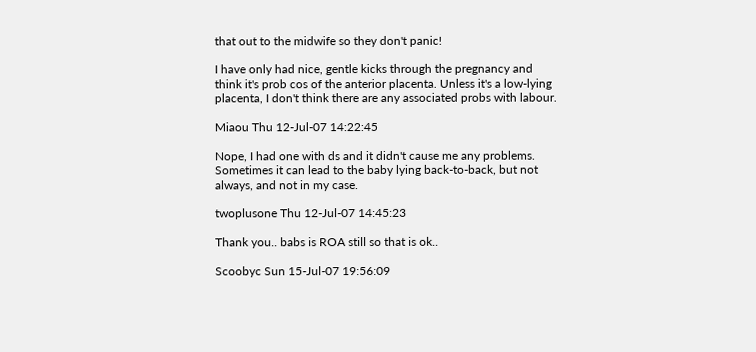that out to the midwife so they don't panic!

I have only had nice, gentle kicks through the pregnancy and think it's prob cos of the anterior placenta. Unless it's a low-lying placenta, I don't think there are any associated probs with labour.

Miaou Thu 12-Jul-07 14:22:45

Nope, I had one with ds and it didn't cause me any problems. Sometimes it can lead to the baby lying back-to-back, but not always, and not in my case.

twoplusone Thu 12-Jul-07 14:45:23

Thank you.. babs is ROA still so that is ok..

Scoobyc Sun 15-Jul-07 19:56:09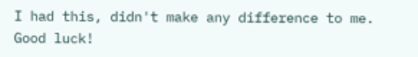I had this, didn't make any difference to me.
Good luck!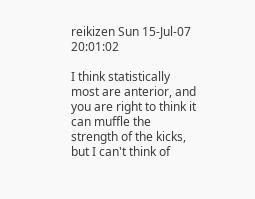reikizen Sun 15-Jul-07 20:01:02

I think statistically most are anterior, and you are right to think it can muffle the strength of the kicks, but I can't think of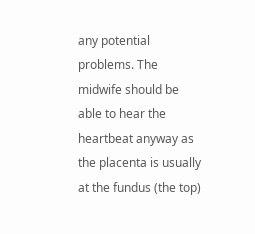any potential problems. The midwife should be able to hear the heartbeat anyway as the placenta is usually at the fundus (the top)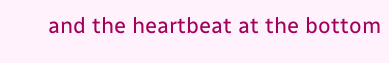and the heartbeat at the bottom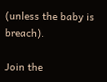(unless the baby is breach).

Join the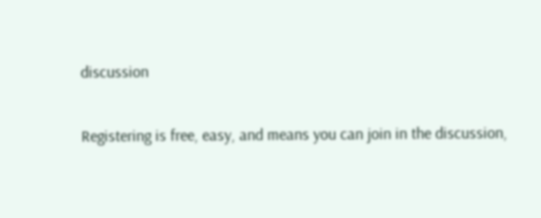discussion

Registering is free, easy, and means you can join in the discussion,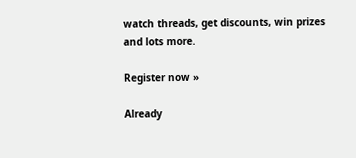watch threads, get discounts, win prizes and lots more.

Register now »

Already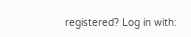registered? Log in with: